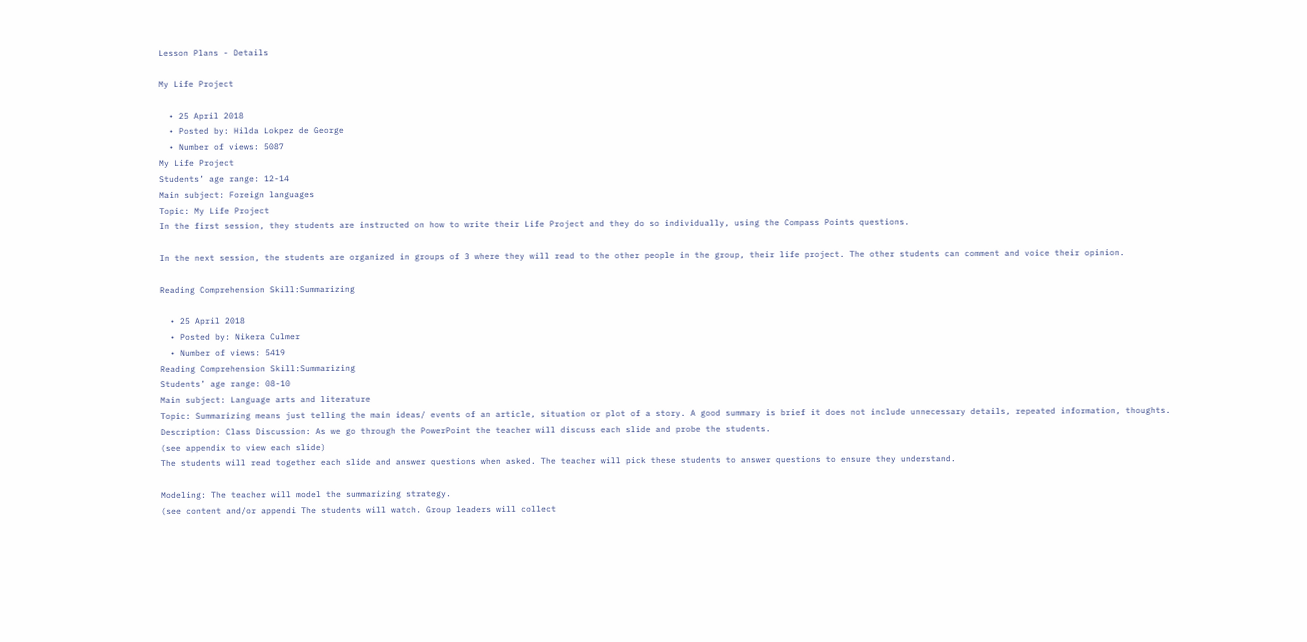Lesson Plans - Details

My Life Project

  • 25 April 2018
  • Posted by: Hilda Lokpez de George
  • Number of views: 5087
My Life Project
Students’ age range: 12-14
Main subject: Foreign languages
Topic: My Life Project
In the first session, they students are instructed on how to write their Life Project and they do so individually, using the Compass Points questions.

In the next session, the students are organized in groups of 3 where they will read to the other people in the group, their life project. The other students can comment and voice their opinion.

Reading Comprehension Skill:Summarizing

  • 25 April 2018
  • Posted by: Nikera Culmer
  • Number of views: 5419
Reading Comprehension Skill:Summarizing
Students’ age range: 08-10
Main subject: Language arts and literature
Topic: Summarizing means just telling the main ideas/ events of an article, situation or plot of a story. A good summary is brief it does not include unnecessary details, repeated information, thoughts.
Description: Class Discussion: As we go through the PowerPoint the teacher will discuss each slide and probe the students.
(see appendix to view each slide)
The students will read together each slide and answer questions when asked. The teacher will pick these students to answer questions to ensure they understand.

Modeling: The teacher will model the summarizing strategy.
(see content and/or appendi The students will watch. Group leaders will collect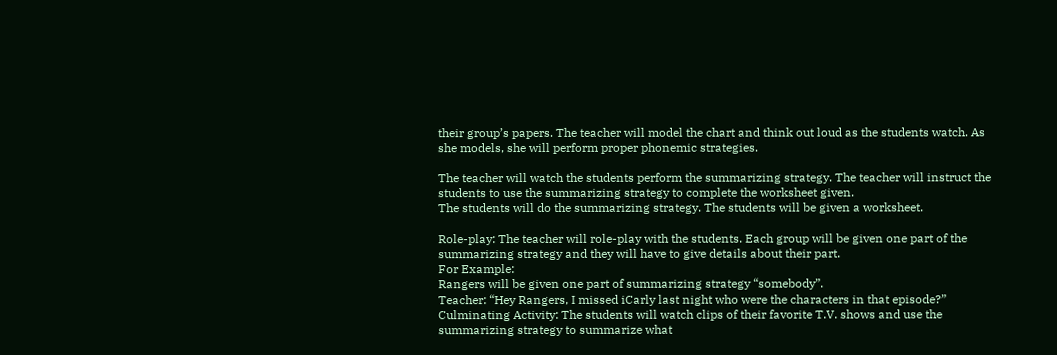their group’s papers. The teacher will model the chart and think out loud as the students watch. As she models, she will perform proper phonemic strategies.

The teacher will watch the students perform the summarizing strategy. The teacher will instruct the students to use the summarizing strategy to complete the worksheet given.
The students will do the summarizing strategy. The students will be given a worksheet.

Role-play: The teacher will role-play with the students. Each group will be given one part of the summarizing strategy and they will have to give details about their part.
For Example:
Rangers will be given one part of summarizing strategy “somebody”.
Teacher: “Hey Rangers, I missed iCarly last night who were the characters in that episode?” Culminating Activity: The students will watch clips of their favorite T.V. shows and use the summarizing strategy to summarize what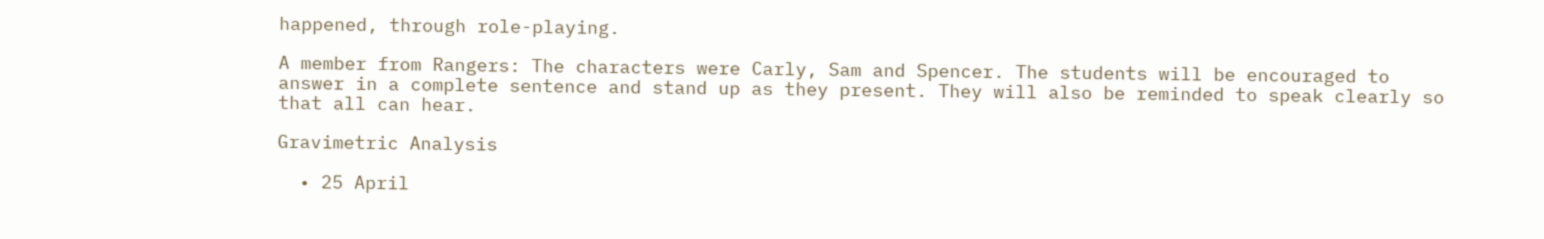happened, through role-playing.

A member from Rangers: The characters were Carly, Sam and Spencer. The students will be encouraged to answer in a complete sentence and stand up as they present. They will also be reminded to speak clearly so that all can hear.

Gravimetric Analysis

  • 25 April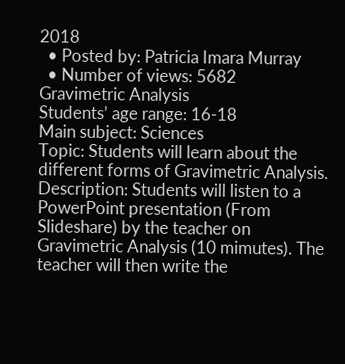2018
  • Posted by: Patricia Imara Murray
  • Number of views: 5682
Gravimetric Analysis
Students’ age range: 16-18
Main subject: Sciences
Topic: Students will learn about the different forms of Gravimetric Analysis.
Description: Students will listen to a PowerPoint presentation (From Slideshare) by the teacher on Gravimetric Analysis (10 mimutes). The teacher will then write the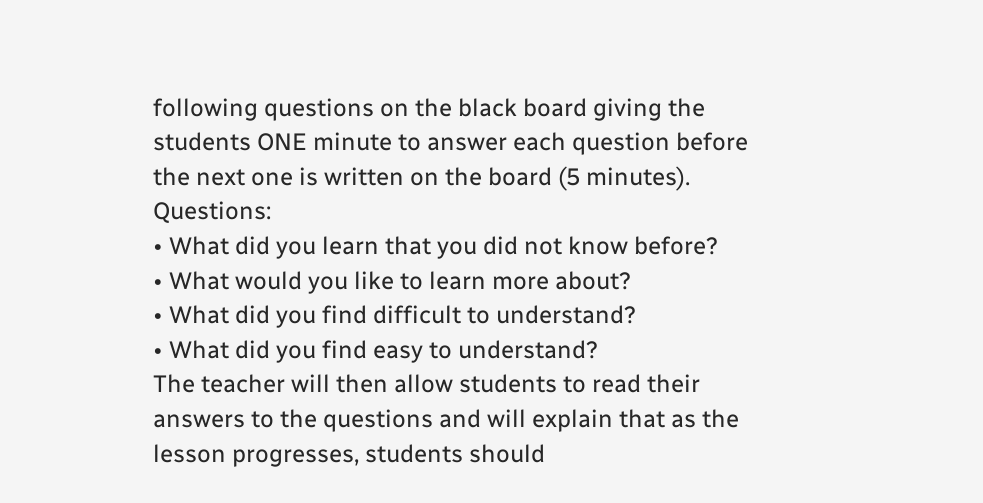following questions on the black board giving the students ONE minute to answer each question before the next one is written on the board (5 minutes). Questions:
• What did you learn that you did not know before?
• What would you like to learn more about?
• What did you find difficult to understand?
• What did you find easy to understand?
The teacher will then allow students to read their answers to the questions and will explain that as the lesson progresses, students should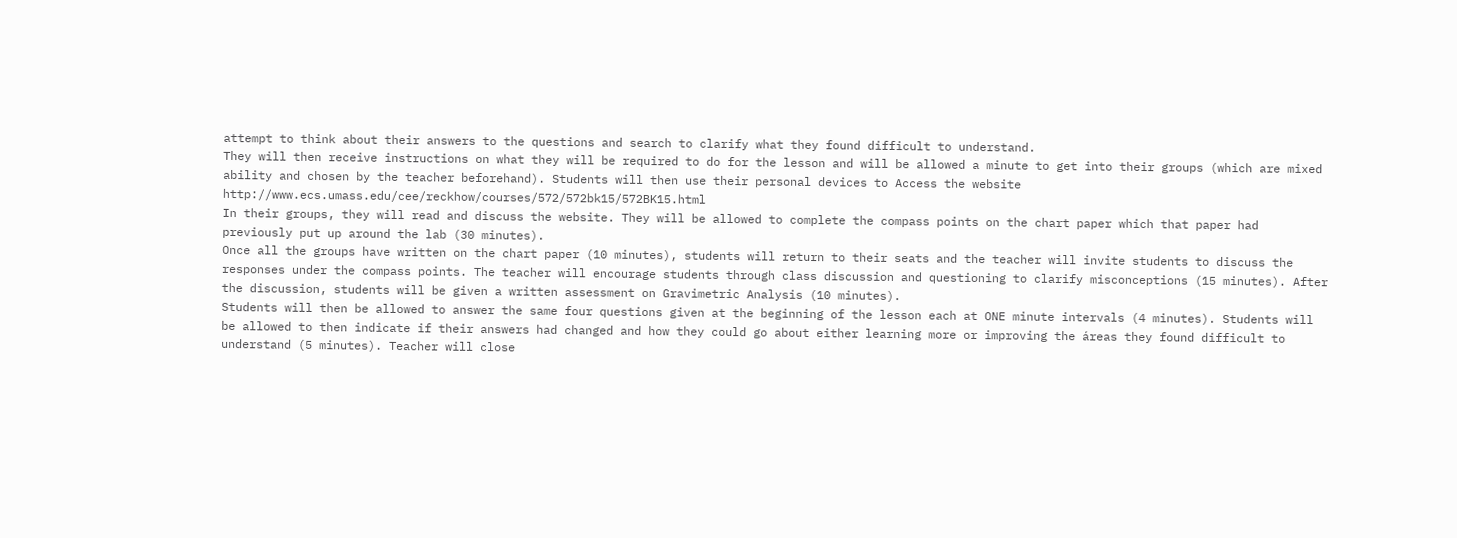attempt to think about their answers to the questions and search to clarify what they found difficult to understand.
They will then receive instructions on what they will be required to do for the lesson and will be allowed a minute to get into their groups (which are mixed ability and chosen by the teacher beforehand). Students will then use their personal devices to Access the website http://www.ecs.umass.edu/cee/reckhow/courses/572/572bk15/572BK15.html
In their groups, they will read and discuss the website. They will be allowed to complete the compass points on the chart paper which that paper had previously put up around the lab (30 minutes).
Once all the groups have written on the chart paper (10 minutes), students will return to their seats and the teacher will invite students to discuss the responses under the compass points. The teacher will encourage students through class discussion and questioning to clarify misconceptions (15 minutes). After the discussion, students will be given a written assessment on Gravimetric Analysis (10 minutes).
Students will then be allowed to answer the same four questions given at the beginning of the lesson each at ONE minute intervals (4 minutes). Students will be allowed to then indicate if their answers had changed and how they could go about either learning more or improving the áreas they found difficult to understand (5 minutes). Teacher will close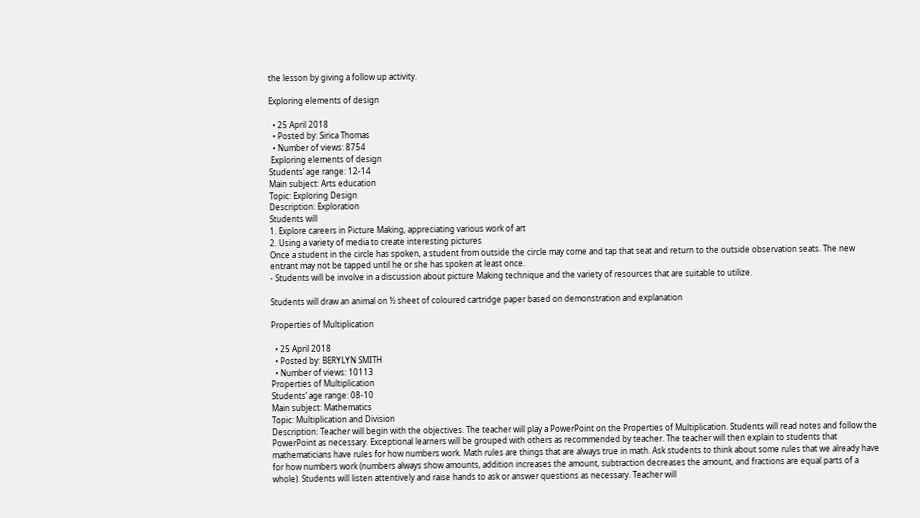the lesson by giving a follow up activity.

Exploring elements of design

  • 25 April 2018
  • Posted by: Sirica Thomas
  • Number of views: 8754
 Exploring elements of design
Students’ age range: 12-14
Main subject: Arts education
Topic: Exploring Design
Description: Exploration
Students will
1. Explore careers in Picture Making, appreciating various work of art
2. Using a variety of media to create interesting pictures
Once a student in the circle has spoken, a student from outside the circle may come and tap that seat and return to the outside observation seats. The new entrant may not be tapped until he or she has spoken at least once.
- Students will be involve in a discussion about picture Making technique and the variety of resources that are suitable to utilize.

Students will draw an animal on ½ sheet of coloured cartridge paper based on demonstration and explanation

Properties of Multiplication

  • 25 April 2018
  • Posted by: BERYLYN SMITH
  • Number of views: 10113
Properties of Multiplication
Students’ age range: 08-10
Main subject: Mathematics
Topic: Multiplication and Division
Description: Teacher will begin with the objectives. The teacher will play a PowerPoint on the Properties of Multiplication. Students will read notes and follow the PowerPoint as necessary. Exceptional learners will be grouped with others as recommended by teacher. The teacher will then explain to students that mathematicians have rules for how numbers work. Math rules are things that are always true in math. Ask students to think about some rules that we already have for how numbers work (numbers always show amounts, addition increases the amount, subtraction decreases the amount, and fractions are equal parts of a whole). Students will listen attentively and raise hands to ask or answer questions as necessary. Teacher will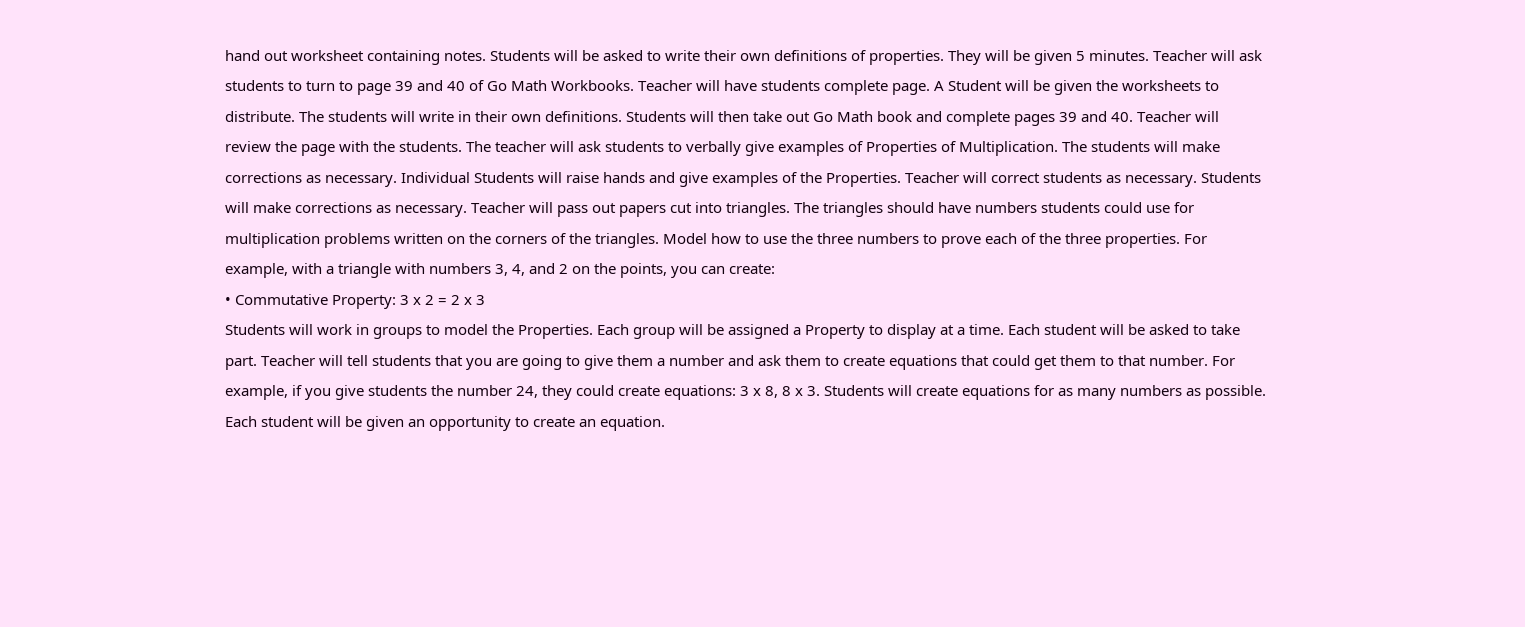hand out worksheet containing notes. Students will be asked to write their own definitions of properties. They will be given 5 minutes. Teacher will ask students to turn to page 39 and 40 of Go Math Workbooks. Teacher will have students complete page. A Student will be given the worksheets to distribute. The students will write in their own definitions. Students will then take out Go Math book and complete pages 39 and 40. Teacher will review the page with the students. The teacher will ask students to verbally give examples of Properties of Multiplication. The students will make corrections as necessary. Individual Students will raise hands and give examples of the Properties. Teacher will correct students as necessary. Students will make corrections as necessary. Teacher will pass out papers cut into triangles. The triangles should have numbers students could use for multiplication problems written on the corners of the triangles. Model how to use the three numbers to prove each of the three properties. For example, with a triangle with numbers 3, 4, and 2 on the points, you can create:
• Commutative Property: 3 x 2 = 2 x 3
Students will work in groups to model the Properties. Each group will be assigned a Property to display at a time. Each student will be asked to take part. Teacher will tell students that you are going to give them a number and ask them to create equations that could get them to that number. For example, if you give students the number 24, they could create equations: 3 x 8, 8 x 3. Students will create equations for as many numbers as possible. Each student will be given an opportunity to create an equation.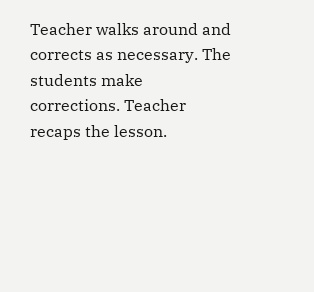Teacher walks around and corrects as necessary. The students make corrections. Teacher recaps the lesson.